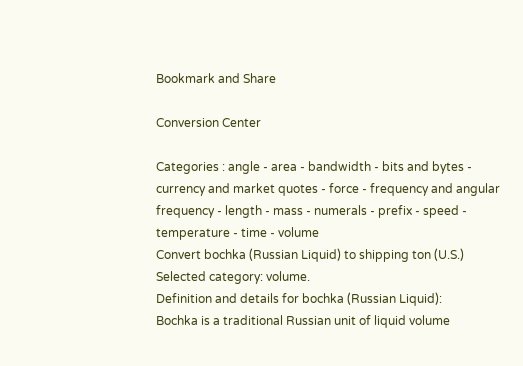Bookmark and Share

Conversion Center

Categories : angle - area - bandwidth - bits and bytes - currency and market quotes - force - frequency and angular frequency - length - mass - numerals - prefix - speed - temperature - time - volume
Convert bochka (Russian Liquid) to shipping ton (U.S.)
Selected category: volume.
Definition and details for bochka (Russian Liquid):
Bochka is a traditional Russian unit of liquid volume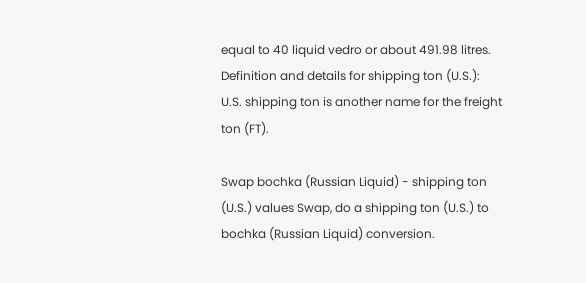equal to 40 liquid vedro or about 491.98 litres.
Definition and details for shipping ton (U.S.):
U.S. shipping ton is another name for the freight ton (FT).

Swap bochka (Russian Liquid) - shipping ton (U.S.) values Swap, do a shipping ton (U.S.) to bochka (Russian Liquid) conversion.